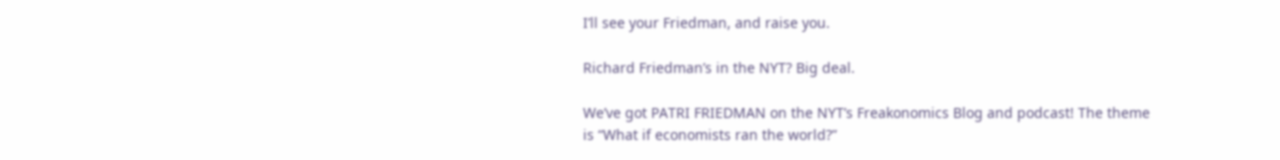I’ll see your Friedman, and raise you.

Richard Friedman’s in the NYT? Big deal.

We’ve got PATRI FRIEDMAN on the NYT’s Freakonomics Blog and podcast! The theme is “What if economists ran the world?”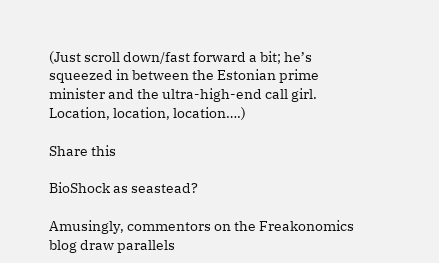(Just scroll down/fast forward a bit; he’s squeezed in between the Estonian prime minister and the ultra-high-end call girl. Location, location, location….)

Share this

BioShock as seastead?

Amusingly, commentors on the Freakonomics blog draw parallels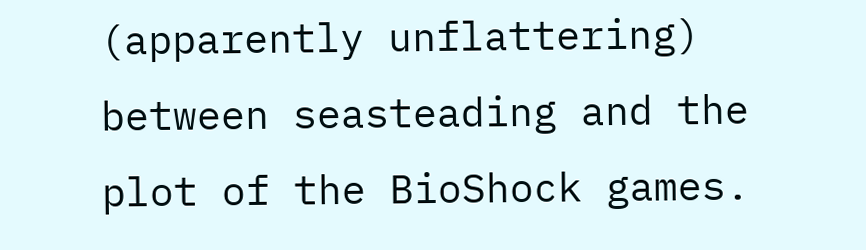(apparently unflattering) between seasteading and the plot of the BioShock games.